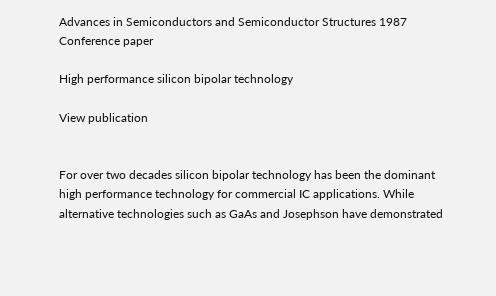Advances in Semiconductors and Semiconductor Structures 1987
Conference paper

High performance silicon bipolar technology

View publication


For over two decades silicon bipolar technology has been the dominant high performance technology for commercial IC applications. While alternative technologies such as GaAs and Josephson have demonstrated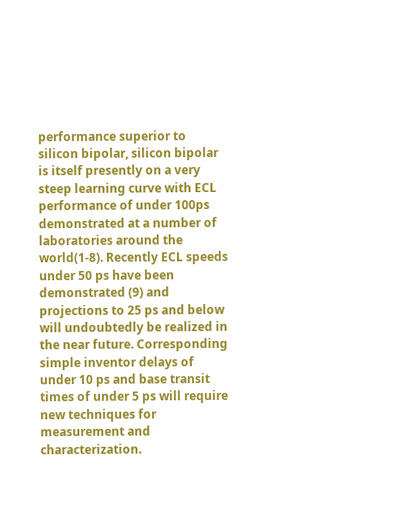performance superior to silicon bipolar, silicon bipolar is itself presently on a very steep learning curve with ECL performance of under 100ps demonstrated at a number of laboratories around the world(1-8). Recently ECL speeds under 50 ps have been demonstrated (9) and projections to 25 ps and below will undoubtedly be realized in the near future. Corresponding simple inventor delays of under 10 ps and base transit times of under 5 ps will require new techniques for measurement and characterization.